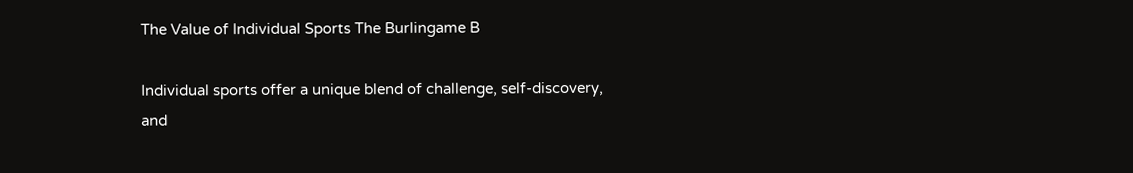The Value of Individual Sports The Burlingame B

Individual sports offer a unique blend of challenge, self-discovery, and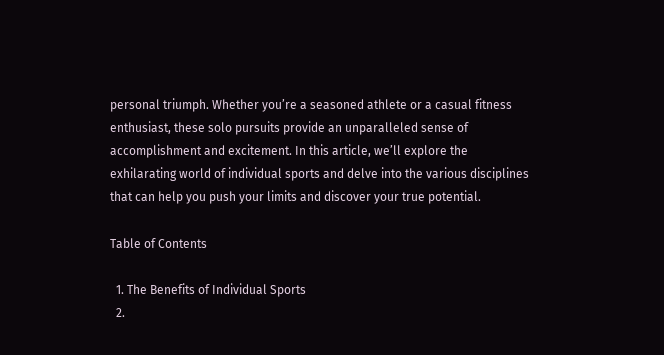personal triumph. Whether you’re a seasoned athlete or a casual fitness enthusiast, these solo pursuits provide an unparalleled sense of accomplishment and excitement. In this article, we’ll explore the exhilarating world of individual sports and delve into the various disciplines that can help you push your limits and discover your true potential.

Table of Contents

  1. The Benefits of Individual Sports
  2.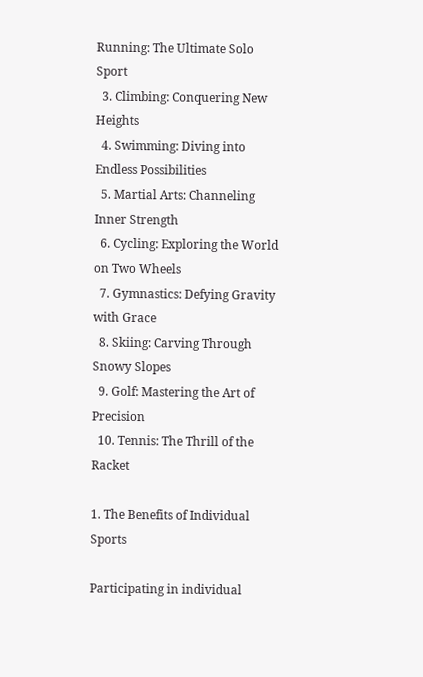Running: The Ultimate Solo Sport
  3. Climbing: Conquering New Heights
  4. Swimming: Diving into Endless Possibilities
  5. Martial Arts: Channeling Inner Strength
  6. Cycling: Exploring the World on Two Wheels
  7. Gymnastics: Defying Gravity with Grace
  8. Skiing: Carving Through Snowy Slopes
  9. Golf: Mastering the Art of Precision
  10. Tennis: The Thrill of the Racket

1. The Benefits of Individual Sports

Participating in individual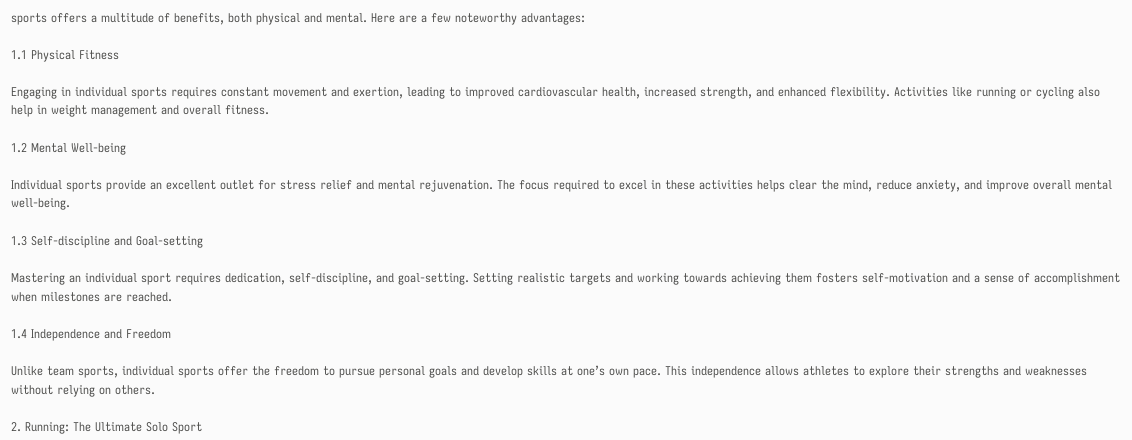sports offers a multitude of benefits, both physical and mental. Here are a few noteworthy advantages:

1.1 Physical Fitness

Engaging in individual sports requires constant movement and exertion, leading to improved cardiovascular health, increased strength, and enhanced flexibility. Activities like running or cycling also help in weight management and overall fitness.

1.2 Mental Well-being

Individual sports provide an excellent outlet for stress relief and mental rejuvenation. The focus required to excel in these activities helps clear the mind, reduce anxiety, and improve overall mental well-being.

1.3 Self-discipline and Goal-setting

Mastering an individual sport requires dedication, self-discipline, and goal-setting. Setting realistic targets and working towards achieving them fosters self-motivation and a sense of accomplishment when milestones are reached.

1.4 Independence and Freedom

Unlike team sports, individual sports offer the freedom to pursue personal goals and develop skills at one’s own pace. This independence allows athletes to explore their strengths and weaknesses without relying on others.

2. Running: The Ultimate Solo Sport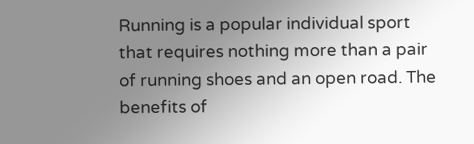Running is a popular individual sport that requires nothing more than a pair of running shoes and an open road. The benefits of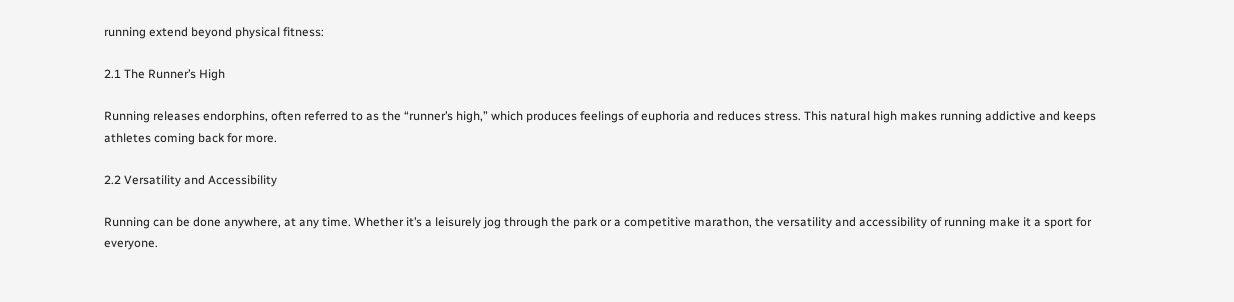running extend beyond physical fitness:

2.1 The Runner’s High

Running releases endorphins, often referred to as the “runner’s high,” which produces feelings of euphoria and reduces stress. This natural high makes running addictive and keeps athletes coming back for more.

2.2 Versatility and Accessibility

Running can be done anywhere, at any time. Whether it’s a leisurely jog through the park or a competitive marathon, the versatility and accessibility of running make it a sport for everyone.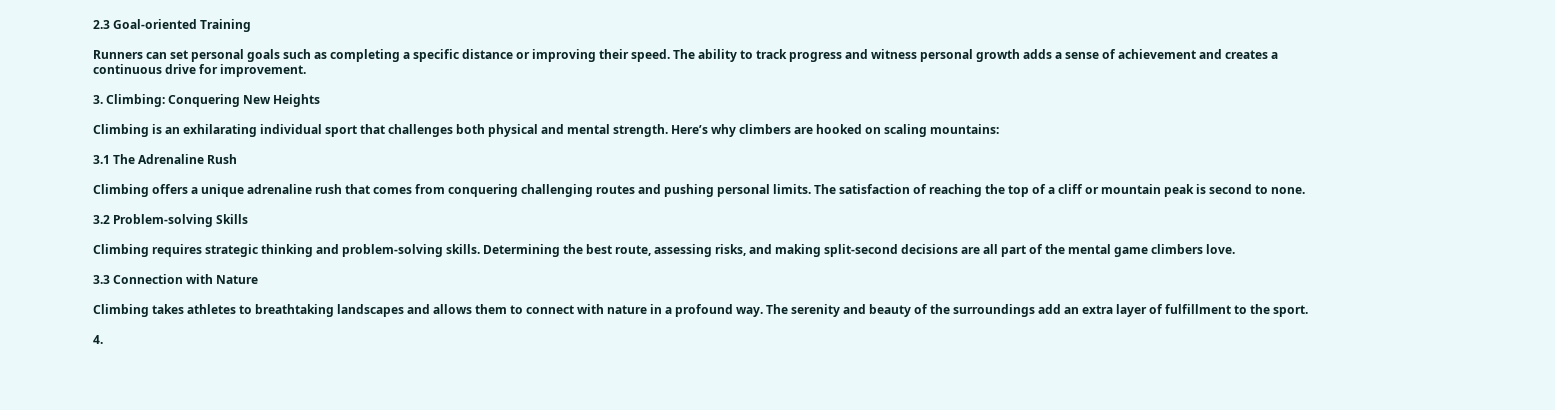2.3 Goal-oriented Training

Runners can set personal goals such as completing a specific distance or improving their speed. The ability to track progress and witness personal growth adds a sense of achievement and creates a continuous drive for improvement.

3. Climbing: Conquering New Heights

Climbing is an exhilarating individual sport that challenges both physical and mental strength. Here’s why climbers are hooked on scaling mountains:

3.1 The Adrenaline Rush

Climbing offers a unique adrenaline rush that comes from conquering challenging routes and pushing personal limits. The satisfaction of reaching the top of a cliff or mountain peak is second to none.

3.2 Problem-solving Skills

Climbing requires strategic thinking and problem-solving skills. Determining the best route, assessing risks, and making split-second decisions are all part of the mental game climbers love.

3.3 Connection with Nature

Climbing takes athletes to breathtaking landscapes and allows them to connect with nature in a profound way. The serenity and beauty of the surroundings add an extra layer of fulfillment to the sport.

4.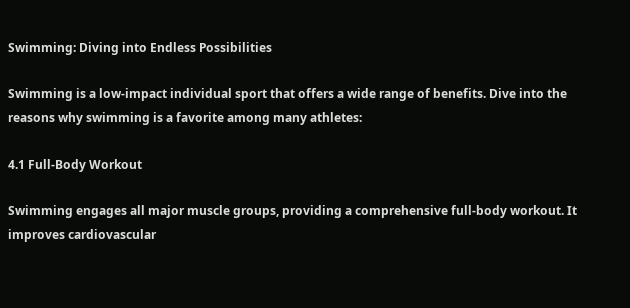Swimming: Diving into Endless Possibilities

Swimming is a low-impact individual sport that offers a wide range of benefits. Dive into the reasons why swimming is a favorite among many athletes:

4.1 Full-Body Workout

Swimming engages all major muscle groups, providing a comprehensive full-body workout. It improves cardiovascular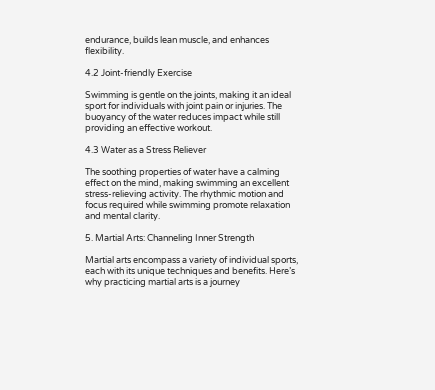endurance, builds lean muscle, and enhances flexibility.

4.2 Joint-friendly Exercise

Swimming is gentle on the joints, making it an ideal sport for individuals with joint pain or injuries. The buoyancy of the water reduces impact while still providing an effective workout.

4.3 Water as a Stress Reliever

The soothing properties of water have a calming effect on the mind, making swimming an excellent stress-relieving activity. The rhythmic motion and focus required while swimming promote relaxation and mental clarity.

5. Martial Arts: Channeling Inner Strength

Martial arts encompass a variety of individual sports, each with its unique techniques and benefits. Here’s why practicing martial arts is a journey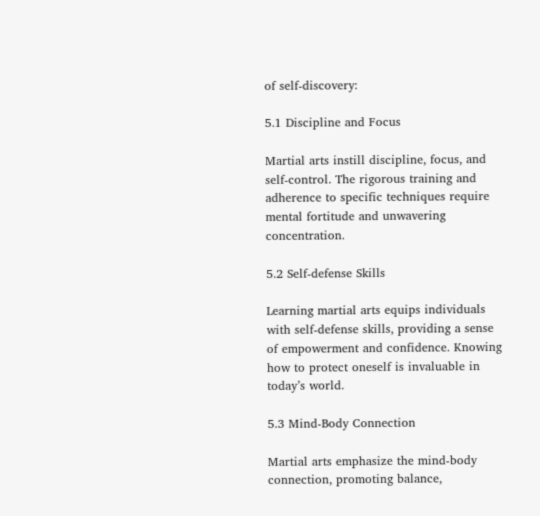of self-discovery:

5.1 Discipline and Focus

Martial arts instill discipline, focus, and self-control. The rigorous training and adherence to specific techniques require mental fortitude and unwavering concentration.

5.2 Self-defense Skills

Learning martial arts equips individuals with self-defense skills, providing a sense of empowerment and confidence. Knowing how to protect oneself is invaluable in today’s world.

5.3 Mind-Body Connection

Martial arts emphasize the mind-body connection, promoting balance,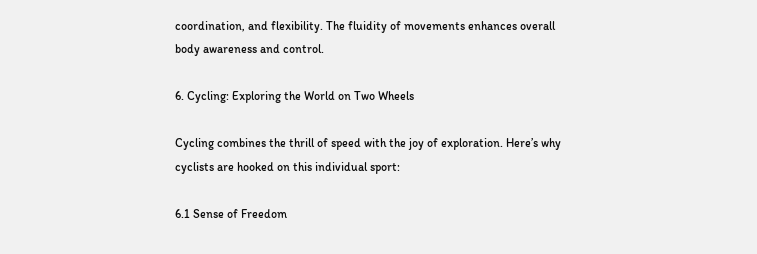coordination, and flexibility. The fluidity of movements enhances overall body awareness and control.

6. Cycling: Exploring the World on Two Wheels

Cycling combines the thrill of speed with the joy of exploration. Here’s why cyclists are hooked on this individual sport:

6.1 Sense of Freedom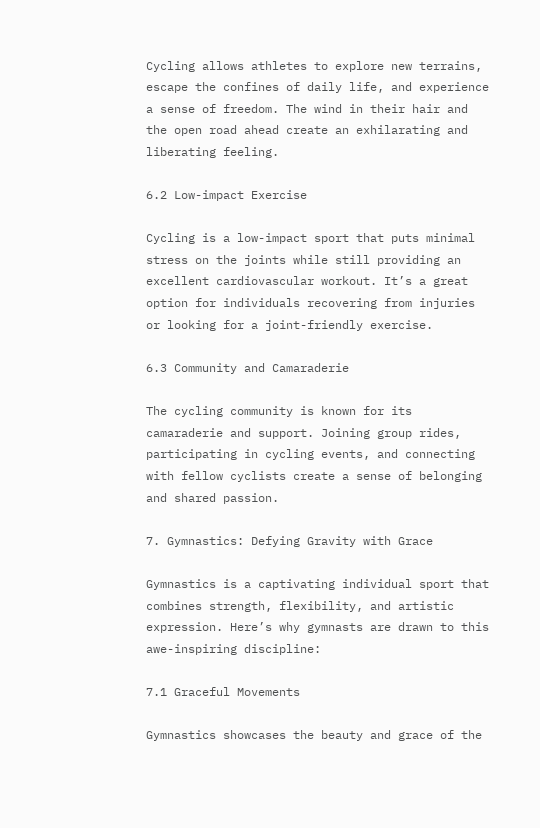Cycling allows athletes to explore new terrains, escape the confines of daily life, and experience a sense of freedom. The wind in their hair and the open road ahead create an exhilarating and liberating feeling.

6.2 Low-impact Exercise

Cycling is a low-impact sport that puts minimal stress on the joints while still providing an excellent cardiovascular workout. It’s a great option for individuals recovering from injuries or looking for a joint-friendly exercise.

6.3 Community and Camaraderie

The cycling community is known for its camaraderie and support. Joining group rides, participating in cycling events, and connecting with fellow cyclists create a sense of belonging and shared passion.

7. Gymnastics: Defying Gravity with Grace

Gymnastics is a captivating individual sport that combines strength, flexibility, and artistic expression. Here’s why gymnasts are drawn to this awe-inspiring discipline:

7.1 Graceful Movements

Gymnastics showcases the beauty and grace of the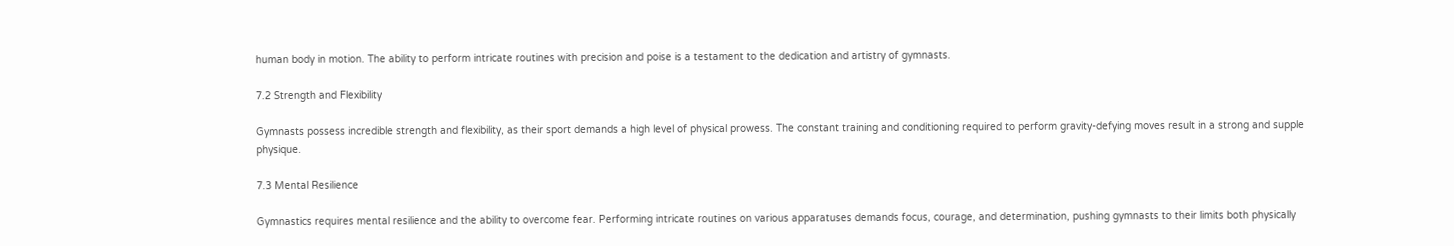human body in motion. The ability to perform intricate routines with precision and poise is a testament to the dedication and artistry of gymnasts.

7.2 Strength and Flexibility

Gymnasts possess incredible strength and flexibility, as their sport demands a high level of physical prowess. The constant training and conditioning required to perform gravity-defying moves result in a strong and supple physique.

7.3 Mental Resilience

Gymnastics requires mental resilience and the ability to overcome fear. Performing intricate routines on various apparatuses demands focus, courage, and determination, pushing gymnasts to their limits both physically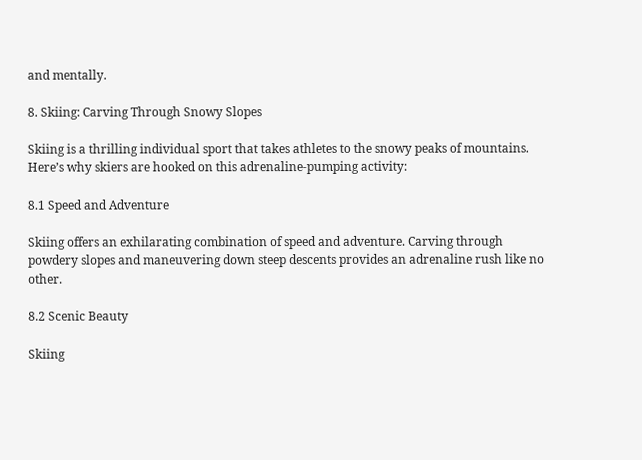and mentally.

8. Skiing: Carving Through Snowy Slopes

Skiing is a thrilling individual sport that takes athletes to the snowy peaks of mountains. Here’s why skiers are hooked on this adrenaline-pumping activity:

8.1 Speed and Adventure

Skiing offers an exhilarating combination of speed and adventure. Carving through powdery slopes and maneuvering down steep descents provides an adrenaline rush like no other.

8.2 Scenic Beauty

Skiing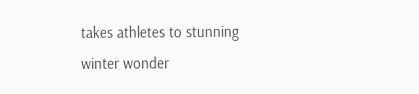takes athletes to stunning winter wonder